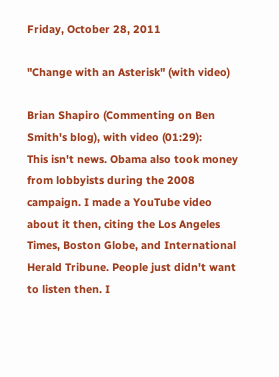Friday, October 28, 2011

"Change with an Asterisk" (with video)

Brian Shapiro (Commenting on Ben Smith's blog), with video (01:29):
This isn't news. Obama also took money from lobbyists during the 2008 campaign. I made a YouTube video about it then, citing the Los Angeles Times, Boston Globe, and International Herald Tribune. People just didn't want to listen then. I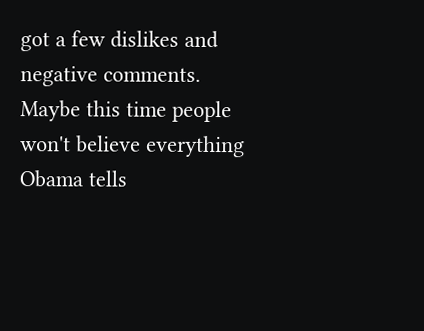got a few dislikes and negative comments. Maybe this time people won't believe everything Obama tells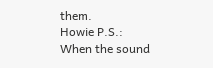them.
Howie P.S.: When the sound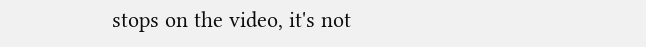stops on the video, it's not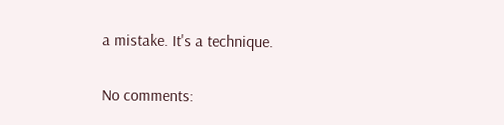a mistake. It's a technique.

No comments: